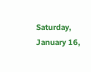Saturday, January 16,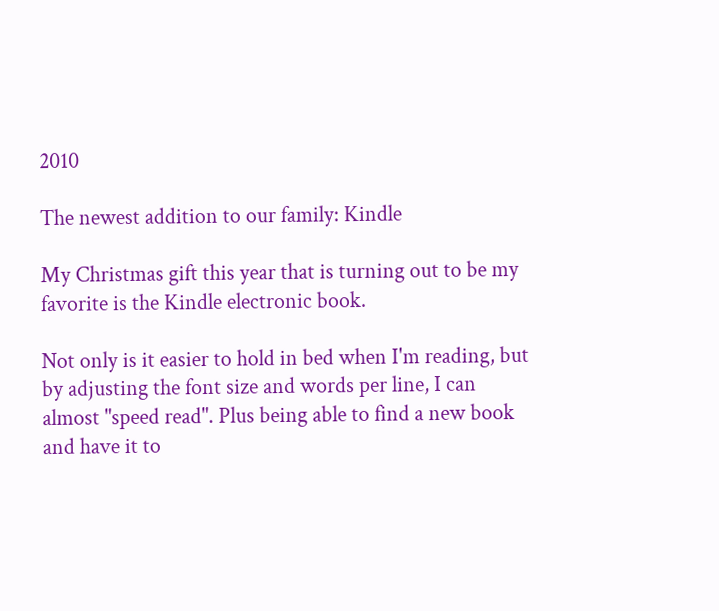2010

The newest addition to our family: Kindle

My Christmas gift this year that is turning out to be my favorite is the Kindle electronic book.

Not only is it easier to hold in bed when I'm reading, but by adjusting the font size and words per line, I can almost "speed read". Plus being able to find a new book and have it to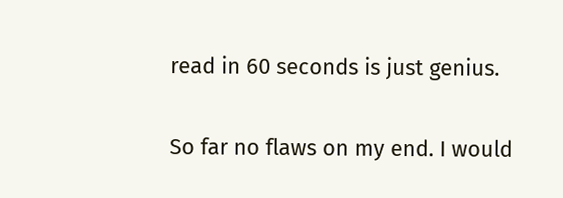read in 60 seconds is just genius.

So far no flaws on my end. I would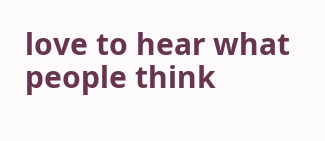love to hear what people think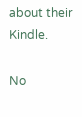about their Kindle.

No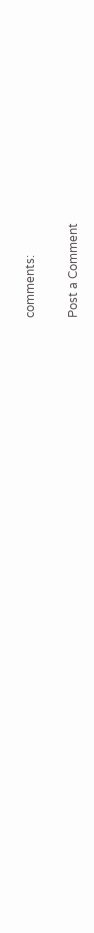comments:

Post a Comment